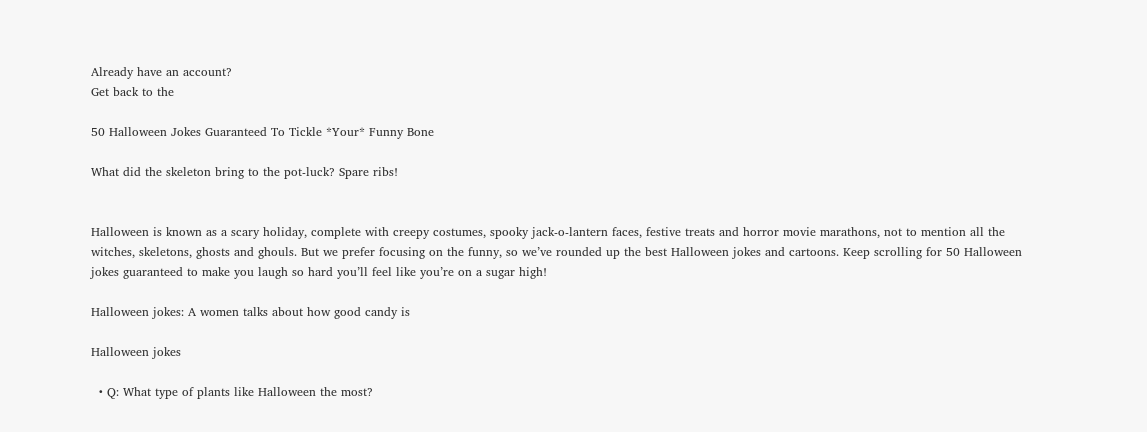Already have an account?
Get back to the

50 Halloween Jokes Guaranteed To Tickle *Your* Funny Bone

What did the skeleton bring to the pot-luck? Spare ribs!


Halloween is known as a scary holiday, complete with creepy costumes, spooky jack-o-lantern faces, festive treats and horror movie marathons, not to mention all the witches, skeletons, ghosts and ghouls. But we prefer focusing on the funny, so we’ve rounded up the best Halloween jokes and cartoons. Keep scrolling for 50 Halloween jokes guaranteed to make you laugh so hard you’ll feel like you’re on a sugar high!

Halloween jokes: A women talks about how good candy is

Halloween jokes

  • Q: What type of plants like Halloween the most?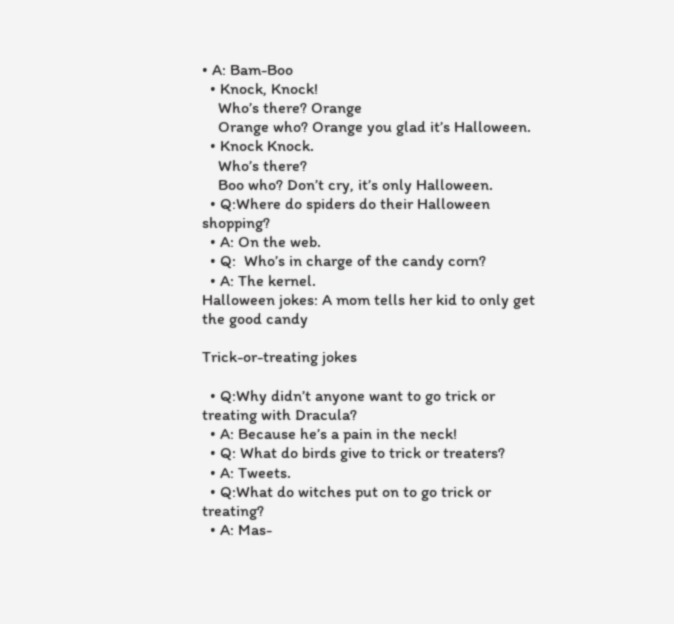• A: Bam-Boo
  • Knock, Knock!
    Who’s there? Orange
    Orange who? Orange you glad it’s Halloween.
  • Knock Knock.
    Who’s there?
    Boo who? Don’t cry, it’s only Halloween.
  • Q:Where do spiders do their Halloween shopping?
  • A: On the web.
  • Q:  Who’s in charge of the candy corn?
  • A: The kernel.
Halloween jokes: A mom tells her kid to only get the good candy

Trick-or-treating jokes

  • Q:Why didn’t anyone want to go trick or treating with Dracula?
  • A: Because he’s a pain in the neck!
  • Q: What do birds give to trick or treaters?
  • A: Tweets.
  • Q:What do witches put on to go trick or treating?
  • A: Mas-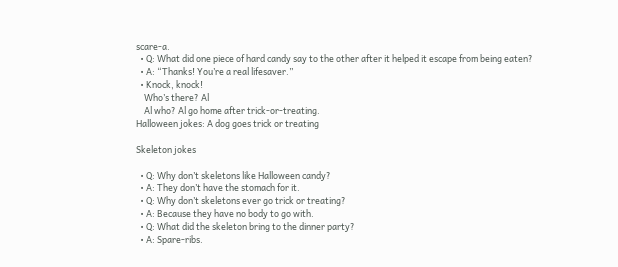scare-a.
  • Q: What did one piece of hard candy say to the other after it helped it escape from being eaten?
  • A: “Thanks! You’re a real lifesaver.”
  • Knock, knock!
    Who’s there? Al
    Al who? Al go home after trick-or-treating.
Halloween jokes: A dog goes trick or treating

Skeleton jokes

  • Q: Why don’t skeletons like Halloween candy?
  • A: They don’t have the stomach for it.
  • Q: Why don’t skeletons ever go trick or treating?
  • A: Because they have no body to go with.
  • Q: What did the skeleton bring to the dinner party?
  • A: Spare-ribs.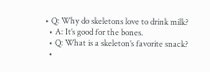• Q: Why do skeletons love to drink milk?
  • A: It’s good for the bones.
  • Q: What is a skeleton’s favorite snack?
  •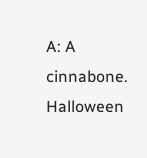A: A cinnabone.
Halloween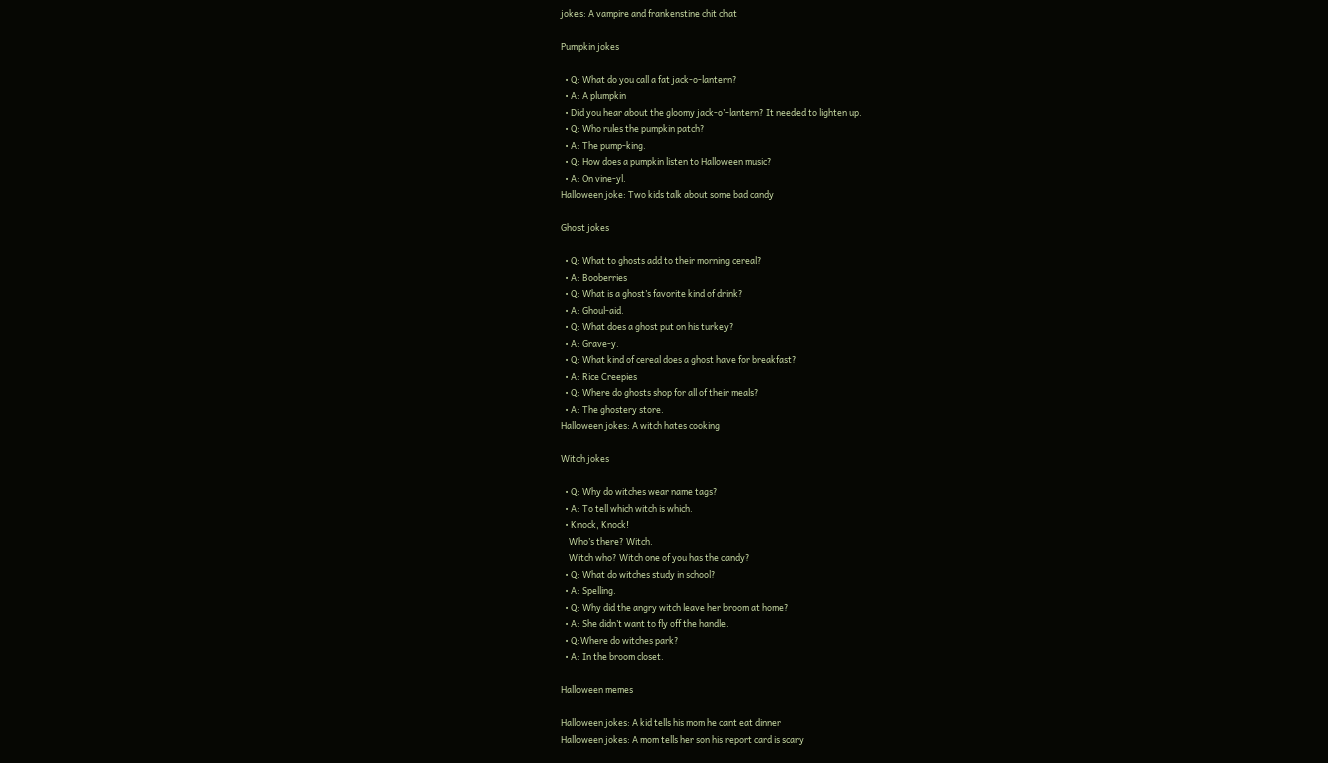jokes: A vampire and frankenstine chit chat

Pumpkin jokes

  • Q: What do you call a fat jack-o-lantern?
  • A: A plumpkin
  • Did you hear about the gloomy jack-o’-lantern? It needed to lighten up.
  • Q: Who rules the pumpkin patch?
  • A: The pump-king.
  • Q: How does a pumpkin listen to Halloween music?
  • A: On vine-yl.
Halloween joke: Two kids talk about some bad candy

Ghost jokes

  • Q: What to ghosts add to their morning cereal?
  • A: Booberries
  • Q: What is a ghost’s favorite kind of drink?
  • A: Ghoul-aid.
  • Q: What does a ghost put on his turkey?
  • A: Grave-y.
  • Q: What kind of cereal does a ghost have for breakfast?
  • A: Rice Creepies
  • Q: Where do ghosts shop for all of their meals?
  • A: The ghostery store.
Halloween jokes: A witch hates cooking

Witch jokes

  • Q: Why do witches wear name tags?
  • A: To tell which witch is which.
  • Knock, Knock!
    Who’s there? Witch.
    Witch who? Witch one of you has the candy?
  • Q: What do witches study in school?
  • A: Spelling.
  • Q: Why did the angry witch leave her broom at home?
  • A: She didn’t want to fly off the handle.
  • Q:Where do witches park?
  • A: In the broom closet.

Halloween memes

Halloween jokes: A kid tells his mom he cant eat dinner
Halloween jokes: A mom tells her son his report card is scary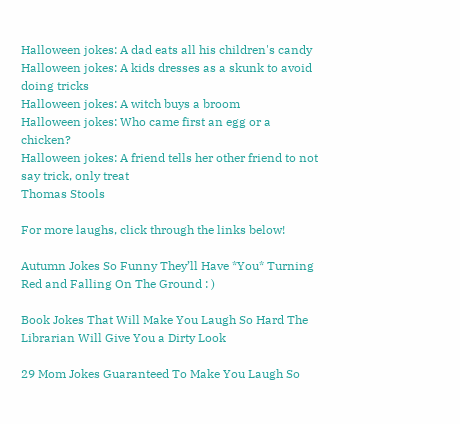Halloween jokes: A dad eats all his children's candy
Halloween jokes: A kids dresses as a skunk to avoid doing tricks
Halloween jokes: A witch buys a broom
Halloween jokes: Who came first an egg or a chicken?
Halloween jokes: A friend tells her other friend to not say trick, only treat
Thomas Stools

For more laughs, click through the links below!

Autumn Jokes So Funny They’ll Have *You* Turning Red and Falling On The Ground : )

Book Jokes That Will Make You Laugh So Hard The Librarian Will Give You a Dirty Look

29 Mom Jokes Guaranteed To Make You Laugh So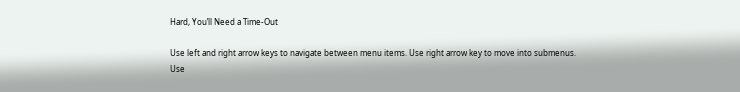Hard, You’ll Need a Time-Out

Use left and right arrow keys to navigate between menu items. Use right arrow key to move into submenus. Use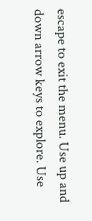escape to exit the menu. Use up and down arrow keys to explore. Use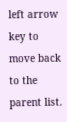left arrow key to move back to the parent list.